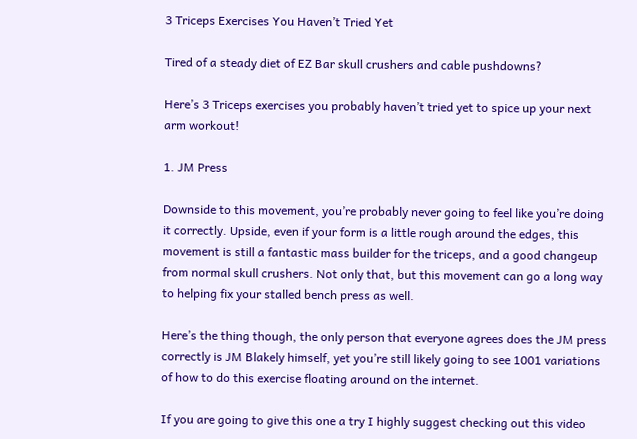3 Triceps Exercises You Haven’t Tried Yet

Tired of a steady diet of EZ Bar skull crushers and cable pushdowns?

Here’s 3 Triceps exercises you probably haven’t tried yet to spice up your next arm workout!

1. JM Press

Downside to this movement, you’re probably never going to feel like you’re doing it correctly. Upside, even if your form is a little rough around the edges, this movement is still a fantastic mass builder for the triceps, and a good changeup from normal skull crushers. Not only that, but this movement can go a long way to helping fix your stalled bench press as well.

Here’s the thing though, the only person that everyone agrees does the JM press correctly is JM Blakely himself, yet you’re still likely going to see 1001 variations of how to do this exercise floating around on the internet.

If you are going to give this one a try I highly suggest checking out this video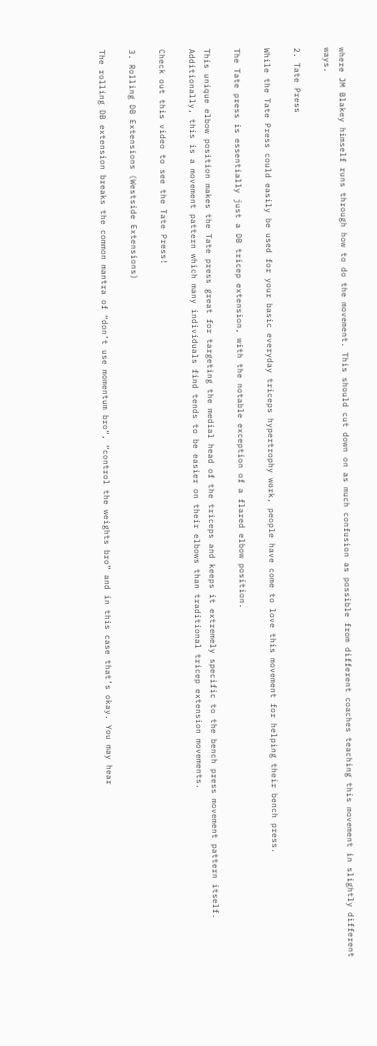where JM Blakey himself runs through how to do the movement. This should cut down on as much confusion as possible from different coaches teaching this movement in slightly different ways.

2. Tate Press

While the Tate Press could easily be used for your basic everyday triceps hypertrophy work, people have come to love this movement for helping their bench press.

The Tate press is essentially just a DB tricep extension, with the notable exception of a flared elbow position.

This unique elbow position makes the Tate press great for targeting the medial head of the triceps and keeps it extremely specific to the bench press movement pattern itself. Additionally, this is a movement pattern which many individuals find tends to be easier on their elbows than traditional tricep extension movements.

Check out this video to see the Tate Press!

3. Rolling DB Extensions (Westside Extensions)

The rolling DB extension breaks the common mantra of “don’t use momentum bro“, “control the weights bro” and in this case that’s okay. You may hear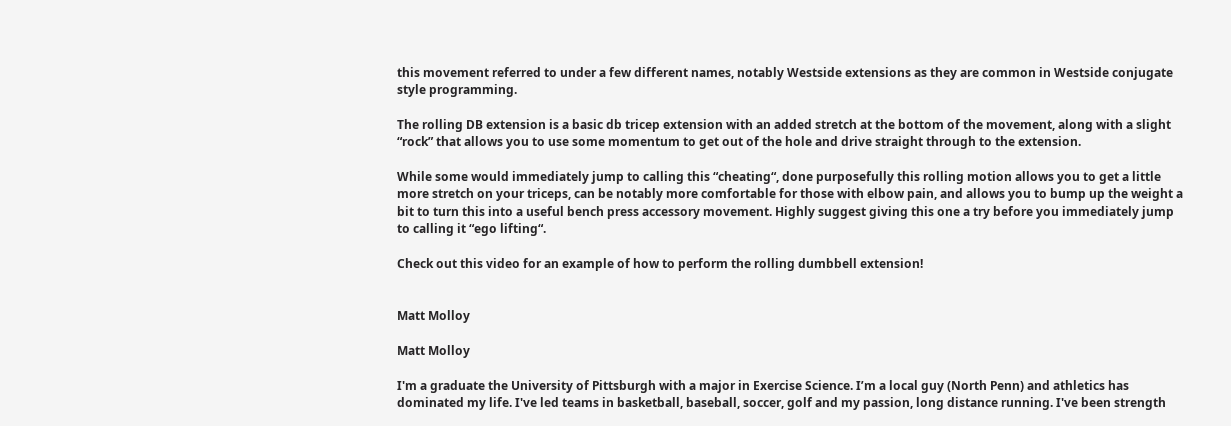this movement referred to under a few different names, notably Westside extensions as they are common in Westside conjugate style programming.

The rolling DB extension is a basic db tricep extension with an added stretch at the bottom of the movement, along with a slight “rock” that allows you to use some momentum to get out of the hole and drive straight through to the extension.

While some would immediately jump to calling this “cheating“, done purposefully this rolling motion allows you to get a little more stretch on your triceps, can be notably more comfortable for those with elbow pain, and allows you to bump up the weight a bit to turn this into a useful bench press accessory movement. Highly suggest giving this one a try before you immediately jump to calling it “ego lifting“.

Check out this video for an example of how to perform the rolling dumbbell extension!


Matt Molloy

Matt Molloy

I'm a graduate the University of Pittsburgh with a major in Exercise Science. I’m a local guy (North Penn) and athletics has dominated my life. I've led teams in basketball, baseball, soccer, golf and my passion, long distance running. I've been strength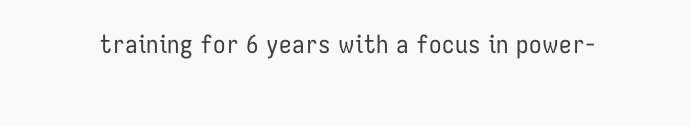training for 6 years with a focus in power-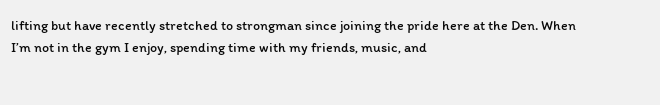lifting but have recently stretched to strongman since joining the pride here at the Den. When I’m not in the gym I enjoy, spending time with my friends, music, and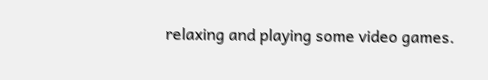relaxing and playing some video games.